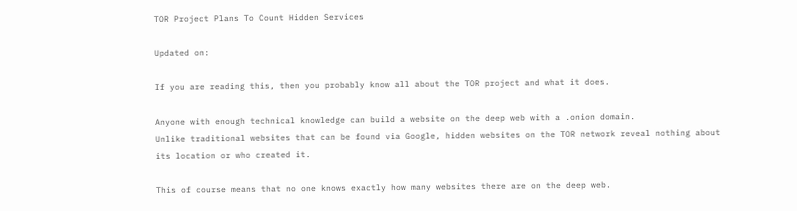TOR Project Plans To Count Hidden Services

Updated on:

If you are reading this, then you probably know all about the TOR project and what it does.

Anyone with enough technical knowledge can build a website on the deep web with a .onion domain.
Unlike traditional websites that can be found via Google, hidden websites on the TOR network reveal nothing about its location or who created it.

This of course means that no one knows exactly how many websites there are on the deep web.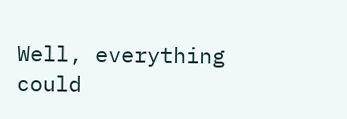Well, everything could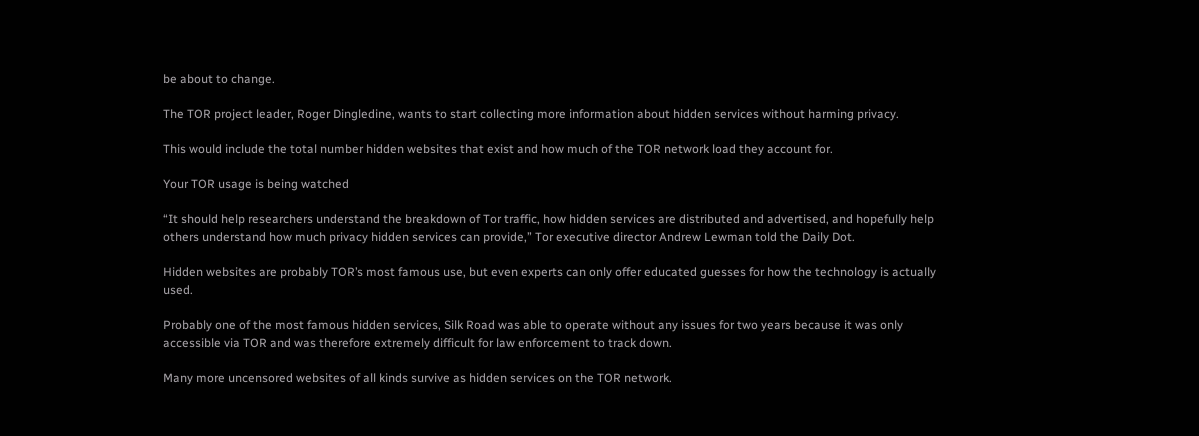be about to change.

The TOR project leader, Roger Dingledine, wants to start collecting more information about hidden services without harming privacy.

This would include the total number hidden websites that exist and how much of the TOR network load they account for.

Your TOR usage is being watched

“It should help researchers understand the breakdown of Tor traffic, how hidden services are distributed and advertised, and hopefully help others understand how much privacy hidden services can provide,” Tor executive director Andrew Lewman told the Daily Dot.

Hidden websites are probably TOR’s most famous use, but even experts can only offer educated guesses for how the technology is actually used.

Probably one of the most famous hidden services, Silk Road was able to operate without any issues for two years because it was only accessible via TOR and was therefore extremely difficult for law enforcement to track down.

Many more uncensored websites of all kinds survive as hidden services on the TOR network.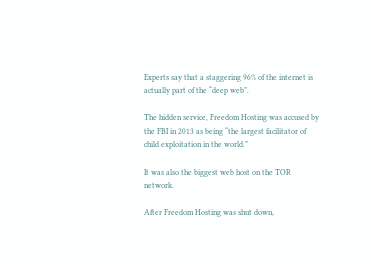Experts say that a staggering 96% of the internet is actually part of the “deep web”.

The hidden service, Freedom Hosting was accused by the FBI in 2013 as being “the largest facilitator of child exploitation in the world.”

It was also the biggest web host on the TOR network.

After Freedom Hosting was shut down,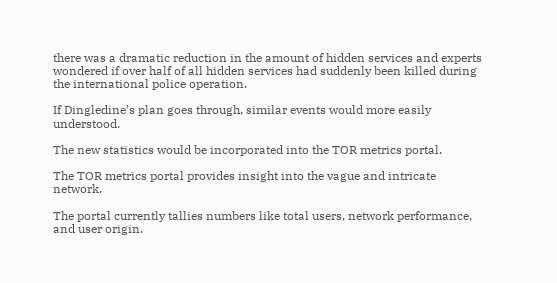there was a dramatic reduction in the amount of hidden services and experts wondered if over half of all hidden services had suddenly been killed during the international police operation.

If Dingledine’s plan goes through, similar events would more easily understood.

The new statistics would be incorporated into the TOR metrics portal.

The TOR metrics portal provides insight into the vague and intricate network.

The portal currently tallies numbers like total users, network performance, and user origin.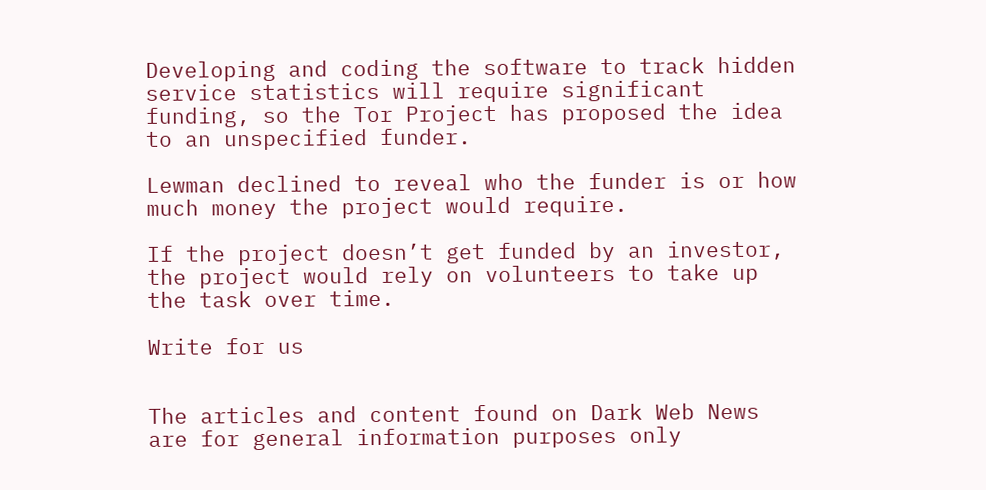Developing and coding the software to track hidden service statistics will require significant funding, so the Tor Project has proposed the idea to an unspecified funder.

Lewman declined to reveal who the funder is or how much money the project would require.

If the project doesn’t get funded by an investor, the project would rely on volunteers to take up the task over time.

Write for us


The articles and content found on Dark Web News are for general information purposes only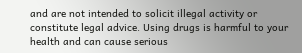and are not intended to solicit illegal activity or constitute legal advice. Using drugs is harmful to your health and can cause serious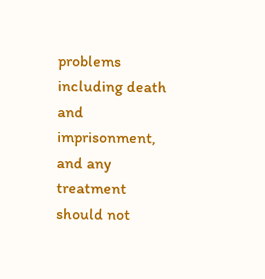problems including death and imprisonment, and any treatment should not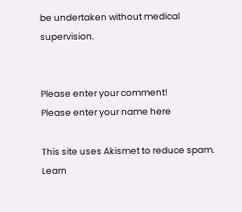be undertaken without medical supervision.


Please enter your comment!
Please enter your name here

This site uses Akismet to reduce spam. Learn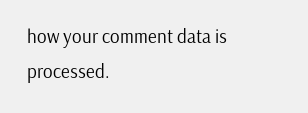how your comment data is processed.